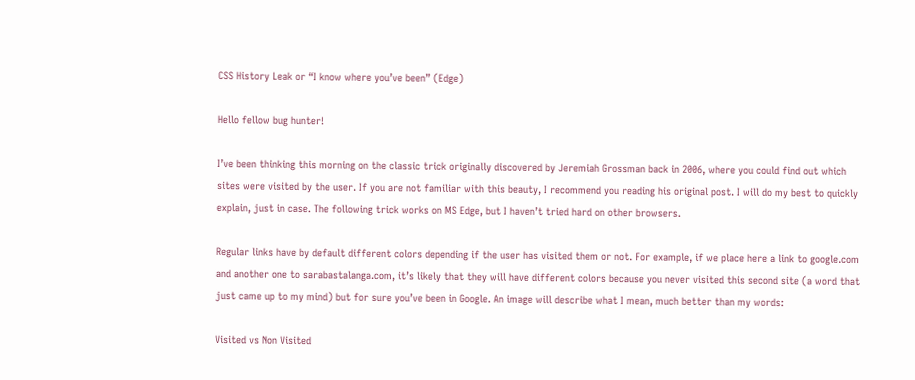CSS History Leak or “I know where you’ve been” (Edge)

Hello fellow bug hunter!

I’ve been thinking this morning on the classic trick originally discovered by Jeremiah Grossman back in 2006, where you could find out which sites were visited by the user. If you are not familiar with this beauty, I recommend you reading his original post. I will do my best to quickly explain, just in case. The following trick works on MS Edge, but I haven’t tried hard on other browsers.

Regular links have by default different colors depending if the user has visited them or not. For example, if we place here a link to google.com and another one to sarabastalanga.com, it’s likely that they will have different colors because you never visited this second site (a word that just came up to my mind) but for sure you’ve been in Google. An image will describe what I mean, much better than my words:

Visited vs Non Visited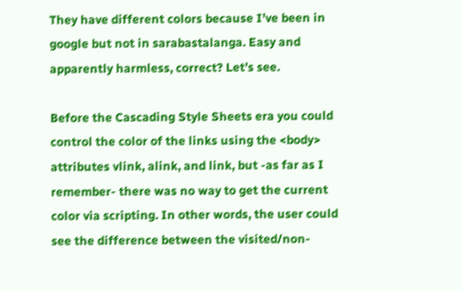They have different colors because I’ve been in google but not in sarabastalanga. Easy and apparently harmless, correct? Let’s see.

Before the Cascading Style Sheets era you could control the color of the links using the <body> attributes vlink, alink, and link, but -as far as I remember- there was no way to get the current color via scripting. In other words, the user could see the difference between the visited/non-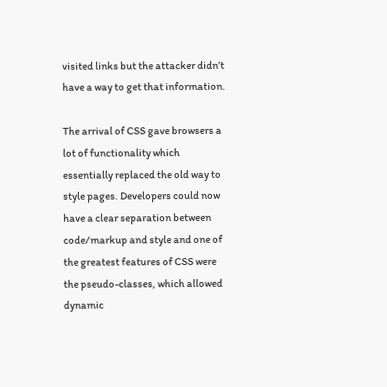visited links but the attacker didn’t have a way to get that information.

The arrival of CSS gave browsers a lot of functionality which essentially replaced the old way to style pages. Developers could now have a clear separation between code/markup and style and one of the greatest features of CSS were the pseudo-classes, which allowed dynamic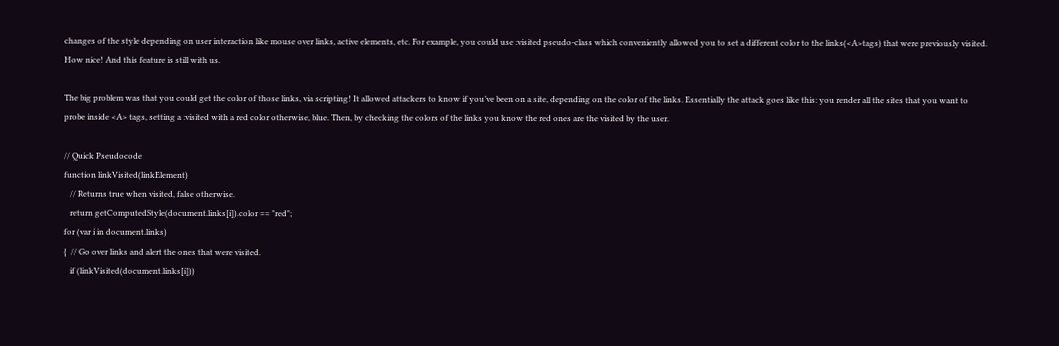changes of the style depending on user interaction like mouse over links, active elements, etc. For example, you could use :visited pseudo-class which conveniently allowed you to set a different color to the links(<A>tags) that were previously visited. How nice! And this feature is still with us.

The big problem was that you could get the color of those links, via scripting! It allowed attackers to know if you’ve been on a site, depending on the color of the links. Essentially the attack goes like this: you render all the sites that you want to probe inside <A> tags, setting a :visited with a red color otherwise, blue. Then, by checking the colors of the links you know the red ones are the visited by the user.

// Quick Pseudocode
function linkVisited(linkElement)
   // Returns true when visited, false otherwise.
   return getComputedStyle(document.links[i]).color == "red";
for (var i in document.links)
{  // Go over links and alert the ones that were visited.
   if (linkVisited(document.links[i]))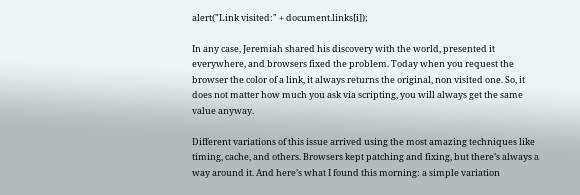alert("Link visited:" + document.links[i]);

In any case, Jeremiah shared his discovery with the world, presented it everywhere, and browsers fixed the problem. Today when you request the browser the color of a link, it always returns the original, non visited one. So, it does not matter how much you ask via scripting, you will always get the same value anyway.

Different variations of this issue arrived using the most amazing techniques like timing, cache, and others. Browsers kept patching and fixing, but there’s always a way around it. And here’s what I found this morning: a simple variation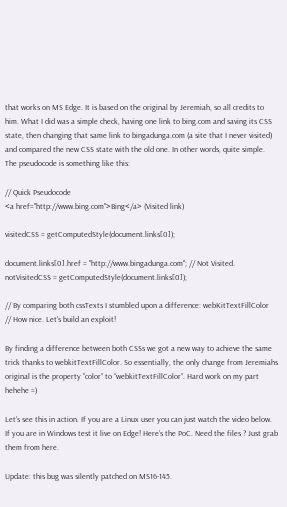that works on MS Edge. It is based on the original by Jeremiah, so all credits to him. What I did was a simple check, having one link to bing.com and saving its CSS state, then changing that same link to bingadunga.com (a site that I never visited) and compared the new CSS state with the old one. In other words, quite simple. The pseudocode is something like this:

// Quick Pseudocode
<a href="http://www.bing.com">Bing</a> (Visited link)

visitedCSS = getComputedStyle(document.links[0]);

document.links[0].href = "http://www.bingadunga.com"; // Not Visited.
notVisitedCSS = getComputedStyle(document.links[0]);

// By comparing both cssTexts I stumbled upon a difference: webKitTextFillColor
// How nice. Let's build an exploit!

By finding a difference between both CSSs we got a new way to achieve the same trick thanks to webkitTextFillColor. So essentially, the only change from Jeremiahs original is the property “color” to “webkitTextFillColor”. Hard work on my part hehehe =)

Let’s see this in action. If you are a Linux user you can just watch the video below. If you are in Windows test it live on Edge! Here’s the PoC. Need the files ? Just grab them from here.

Update: this bug was silently patched on MS16-145.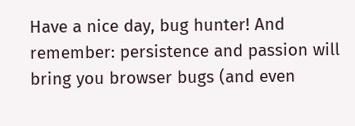Have a nice day, bug hunter! And remember: persistence and passion will bring you browser bugs (and even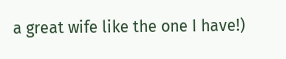a great wife like the one I have!)